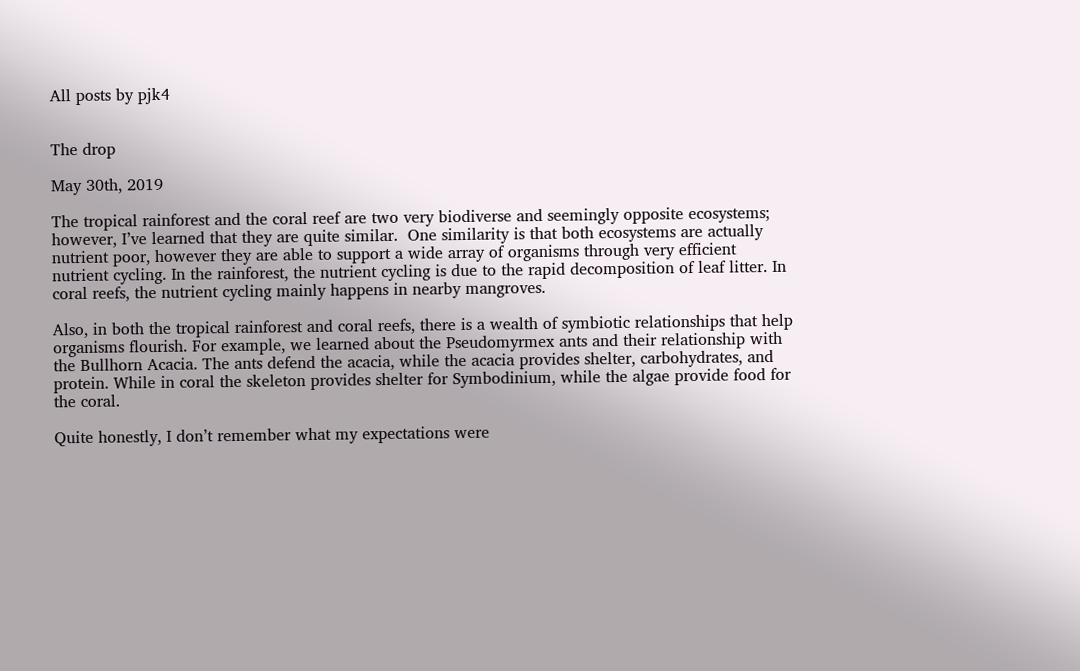All posts by pjk4


The drop

May 30th, 2019

The tropical rainforest and the coral reef are two very biodiverse and seemingly opposite ecosystems; however, I’ve learned that they are quite similar.  One similarity is that both ecosystems are actually nutrient poor, however they are able to support a wide array of organisms through very efficient nutrient cycling. In the rainforest, the nutrient cycling is due to the rapid decomposition of leaf litter. In coral reefs, the nutrient cycling mainly happens in nearby mangroves.

Also, in both the tropical rainforest and coral reefs, there is a wealth of symbiotic relationships that help organisms flourish. For example, we learned about the Pseudomyrmex ants and their relationship with the Bullhorn Acacia. The ants defend the acacia, while the acacia provides shelter, carbohydrates, and protein. While in coral the skeleton provides shelter for Symbodinium, while the algae provide food for the coral.

Quite honestly, I don’t remember what my expectations were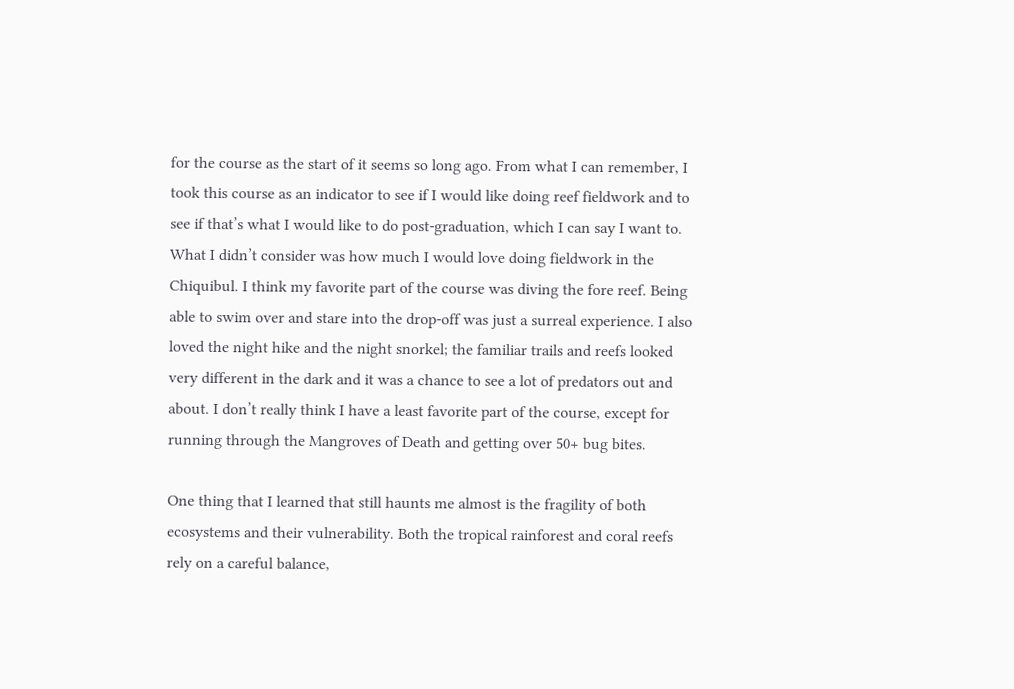for the course as the start of it seems so long ago. From what I can remember, I took this course as an indicator to see if I would like doing reef fieldwork and to see if that’s what I would like to do post-graduation, which I can say I want to. What I didn’t consider was how much I would love doing fieldwork in the Chiquibul. I think my favorite part of the course was diving the fore reef. Being able to swim over and stare into the drop-off was just a surreal experience. I also loved the night hike and the night snorkel; the familiar trails and reefs looked very different in the dark and it was a chance to see a lot of predators out and about. I don’t really think I have a least favorite part of the course, except for running through the Mangroves of Death and getting over 50+ bug bites.

One thing that I learned that still haunts me almost is the fragility of both ecosystems and their vulnerability. Both the tropical rainforest and coral reefs rely on a careful balance,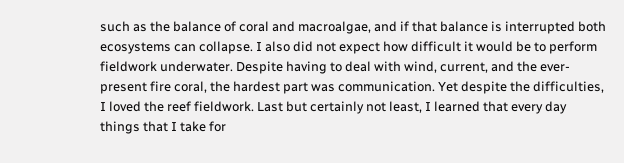such as the balance of coral and macroalgae, and if that balance is interrupted both ecosystems can collapse. I also did not expect how difficult it would be to perform fieldwork underwater. Despite having to deal with wind, current, and the ever-present fire coral, the hardest part was communication. Yet despite the difficulties, I loved the reef fieldwork. Last but certainly not least, I learned that every day things that I take for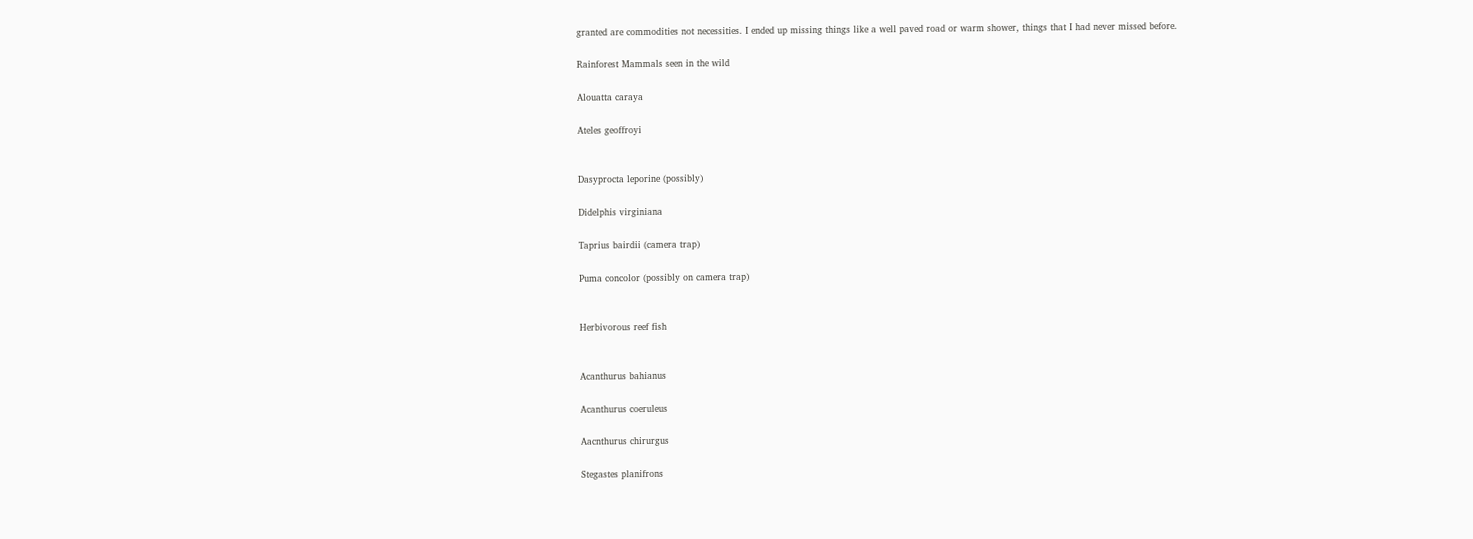granted are commodities not necessities. I ended up missing things like a well paved road or warm shower, things that I had never missed before.

Rainforest Mammals seen in the wild

Alouatta caraya

Ateles geoffroyi


Dasyprocta leporine (possibly)

Didelphis virginiana

Taprius bairdii (camera trap)

Puma concolor (possibly on camera trap)


Herbivorous reef fish


Acanthurus bahianus

Acanthurus coeruleus

Aacnthurus chirurgus

Stegastes planifrons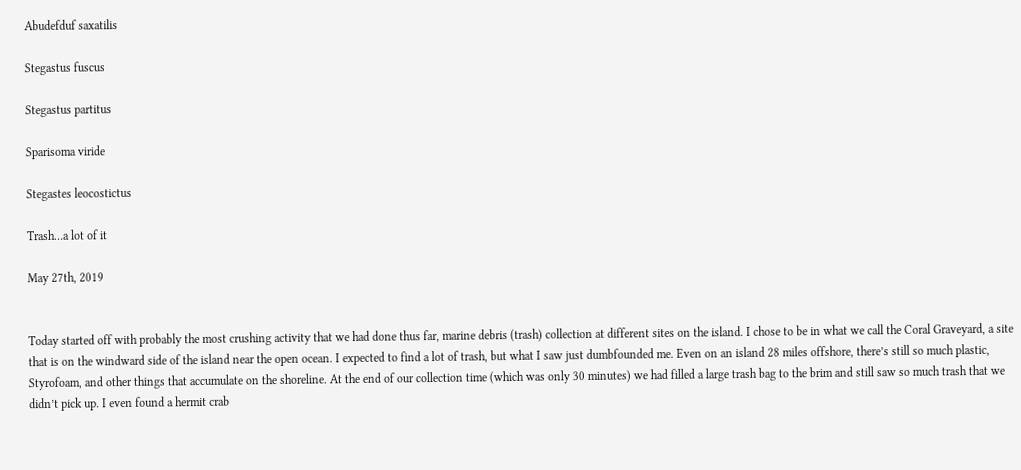Abudefduf saxatilis

Stegastus fuscus

Stegastus partitus

Sparisoma viride

Stegastes leocostictus

Trash…a lot of it

May 27th, 2019


Today started off with probably the most crushing activity that we had done thus far, marine debris (trash) collection at different sites on the island. I chose to be in what we call the Coral Graveyard, a site that is on the windward side of the island near the open ocean. I expected to find a lot of trash, but what I saw just dumbfounded me. Even on an island 28 miles offshore, there’s still so much plastic, Styrofoam, and other things that accumulate on the shoreline. At the end of our collection time (which was only 30 minutes) we had filled a large trash bag to the brim and still saw so much trash that we didn’t pick up. I even found a hermit crab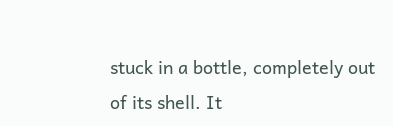stuck in a bottle, completely out of its shell. It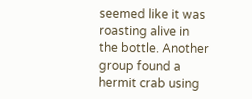seemed like it was roasting alive in the bottle. Another group found a hermit crab using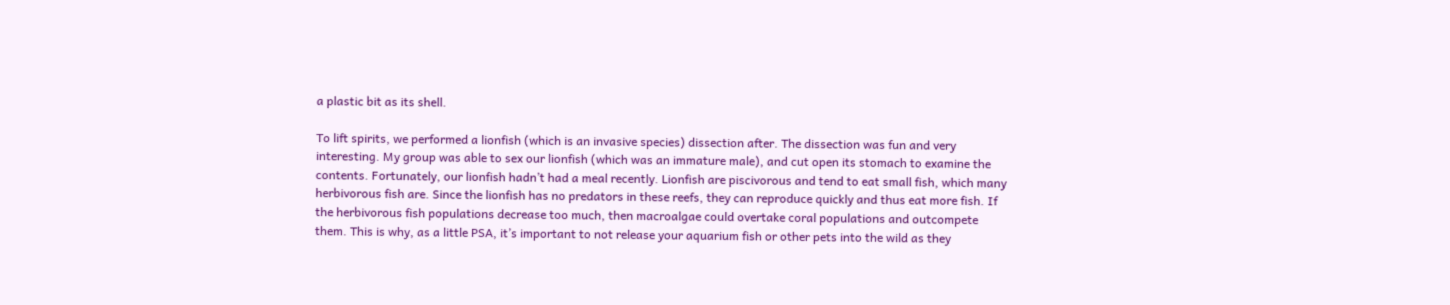a plastic bit as its shell.

To lift spirits, we performed a lionfish (which is an invasive species) dissection after. The dissection was fun and very interesting. My group was able to sex our lionfish (which was an immature male), and cut open its stomach to examine the contents. Fortunately, our lionfish hadn’t had a meal recently. Lionfish are piscivorous and tend to eat small fish, which many herbivorous fish are. Since the lionfish has no predators in these reefs, they can reproduce quickly and thus eat more fish. If the herbivorous fish populations decrease too much, then macroalgae could overtake coral populations and outcompete them. This is why, as a little PSA, it’s important to not release your aquarium fish or other pets into the wild as they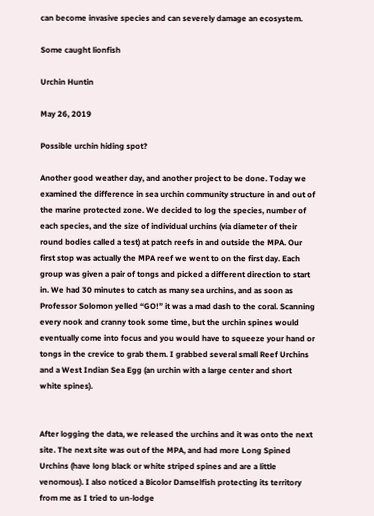can become invasive species and can severely damage an ecosystem.

Some caught lionfish

Urchin Huntin

May 26, 2019

Possible urchin hiding spot?

Another good weather day, and another project to be done. Today we examined the difference in sea urchin community structure in and out of the marine protected zone. We decided to log the species, number of each species, and the size of individual urchins (via diameter of their round bodies called a test) at patch reefs in and outside the MPA. Our first stop was actually the MPA reef we went to on the first day. Each group was given a pair of tongs and picked a different direction to start in. We had 30 minutes to catch as many sea urchins, and as soon as Professor Solomon yelled “GO!” it was a mad dash to the coral. Scanning every nook and cranny took some time, but the urchin spines would eventually come into focus and you would have to squeeze your hand or tongs in the crevice to grab them. I grabbed several small Reef Urchins and a West Indian Sea Egg (an urchin with a large center and short white spines).


After logging the data, we released the urchins and it was onto the next site. The next site was out of the MPA, and had more Long Spined Urchins (have long black or white striped spines and are a little venomous). I also noticed a Bicolor Damselfish protecting its territory from me as I tried to un-lodge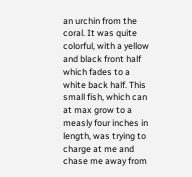an urchin from the coral. It was quite colorful, with a yellow and black front half which fades to a white back half. This small fish, which can at max grow to a measly four inches in length, was trying to charge at me and chase me away from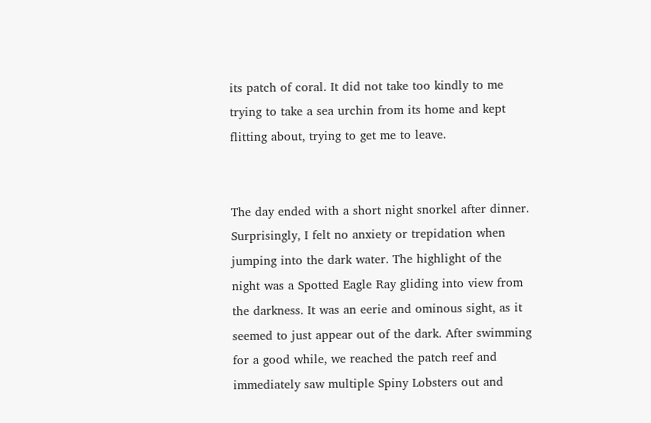its patch of coral. It did not take too kindly to me trying to take a sea urchin from its home and kept flitting about, trying to get me to leave.


The day ended with a short night snorkel after dinner. Surprisingly, I felt no anxiety or trepidation when jumping into the dark water. The highlight of the night was a Spotted Eagle Ray gliding into view from the darkness. It was an eerie and ominous sight, as it seemed to just appear out of the dark. After swimming for a good while, we reached the patch reef and immediately saw multiple Spiny Lobsters out and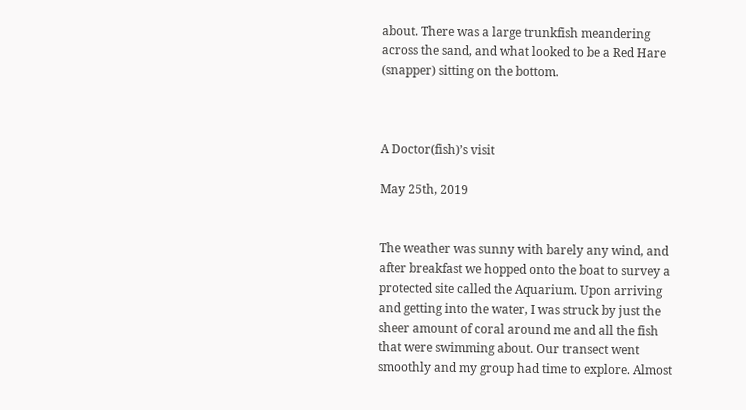about. There was a large trunkfish meandering across the sand, and what looked to be a Red Hare (snapper) sitting on the bottom.



A Doctor(fish)’s visit

May 25th, 2019


The weather was sunny with barely any wind, and after breakfast we hopped onto the boat to survey a protected site called the Aquarium. Upon arriving and getting into the water, I was struck by just the sheer amount of coral around me and all the fish that were swimming about. Our transect went smoothly and my group had time to explore. Almost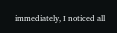immediately, I noticed all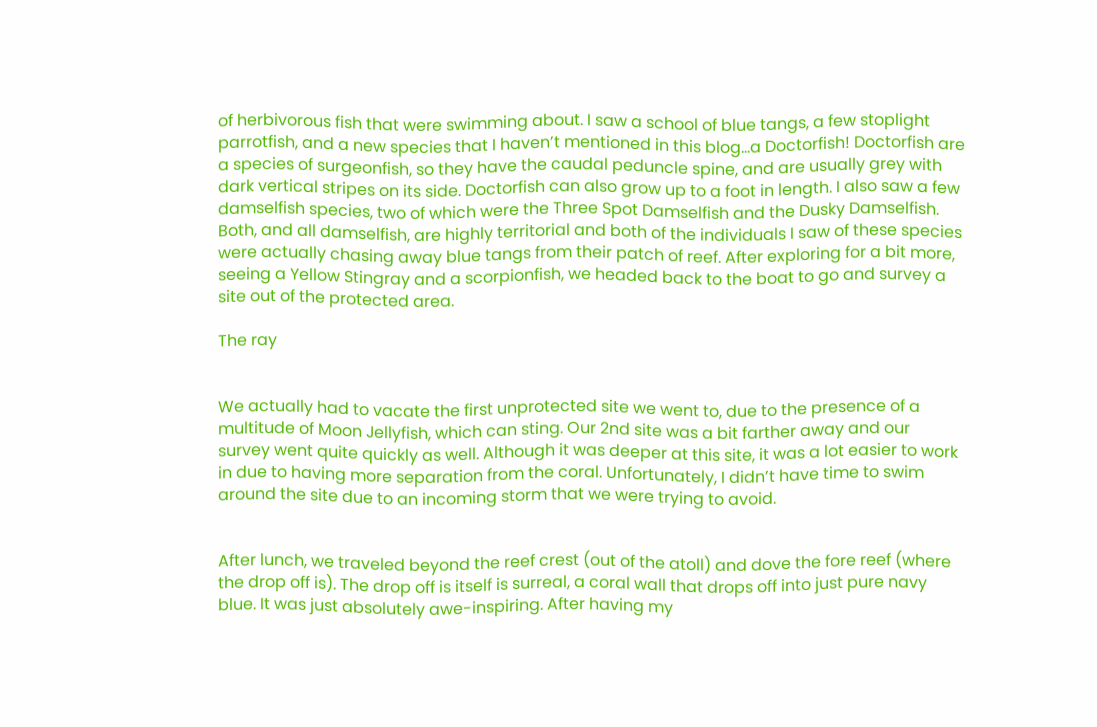of herbivorous fish that were swimming about. I saw a school of blue tangs, a few stoplight parrotfish, and a new species that I haven’t mentioned in this blog…a Doctorfish! Doctorfish are a species of surgeonfish, so they have the caudal peduncle spine, and are usually grey with dark vertical stripes on its side. Doctorfish can also grow up to a foot in length. I also saw a few damselfish species, two of which were the Three Spot Damselfish and the Dusky Damselfish. Both, and all damselfish, are highly territorial and both of the individuals I saw of these species were actually chasing away blue tangs from their patch of reef. After exploring for a bit more, seeing a Yellow Stingray and a scorpionfish, we headed back to the boat to go and survey a site out of the protected area.

The ray


We actually had to vacate the first unprotected site we went to, due to the presence of a multitude of Moon Jellyfish, which can sting. Our 2nd site was a bit farther away and our survey went quite quickly as well. Although it was deeper at this site, it was a lot easier to work in due to having more separation from the coral. Unfortunately, I didn’t have time to swim around the site due to an incoming storm that we were trying to avoid.


After lunch, we traveled beyond the reef crest (out of the atoll) and dove the fore reef (where the drop off is). The drop off is itself is surreal, a coral wall that drops off into just pure navy blue. It was just absolutely awe-inspiring. After having my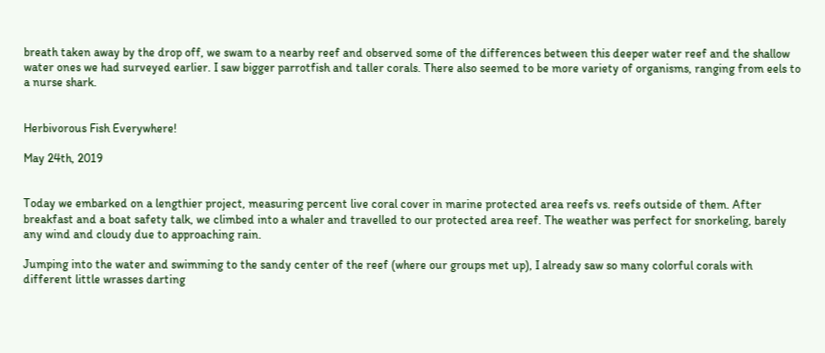breath taken away by the drop off, we swam to a nearby reef and observed some of the differences between this deeper water reef and the shallow water ones we had surveyed earlier. I saw bigger parrotfish and taller corals. There also seemed to be more variety of organisms, ranging from eels to a nurse shark.


Herbivorous Fish Everywhere!

May 24th, 2019


Today we embarked on a lengthier project, measuring percent live coral cover in marine protected area reefs vs. reefs outside of them. After breakfast and a boat safety talk, we climbed into a whaler and travelled to our protected area reef. The weather was perfect for snorkeling, barely any wind and cloudy due to approaching rain.

Jumping into the water and swimming to the sandy center of the reef (where our groups met up), I already saw so many colorful corals with different little wrasses darting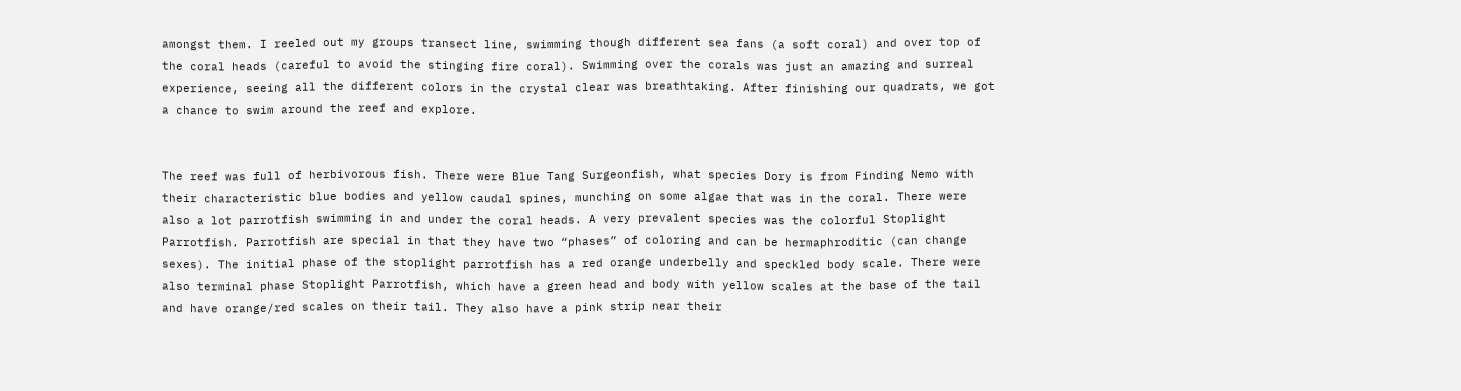amongst them. I reeled out my groups transect line, swimming though different sea fans (a soft coral) and over top of the coral heads (careful to avoid the stinging fire coral). Swimming over the corals was just an amazing and surreal experience, seeing all the different colors in the crystal clear was breathtaking. After finishing our quadrats, we got a chance to swim around the reef and explore.


The reef was full of herbivorous fish. There were Blue Tang Surgeonfish, what species Dory is from Finding Nemo with their characteristic blue bodies and yellow caudal spines, munching on some algae that was in the coral. There were also a lot parrotfish swimming in and under the coral heads. A very prevalent species was the colorful Stoplight Parrotfish. Parrotfish are special in that they have two “phases” of coloring and can be hermaphroditic (can change sexes). The initial phase of the stoplight parrotfish has a red orange underbelly and speckled body scale. There were also terminal phase Stoplight Parrotfish, which have a green head and body with yellow scales at the base of the tail and have orange/red scales on their tail. They also have a pink strip near their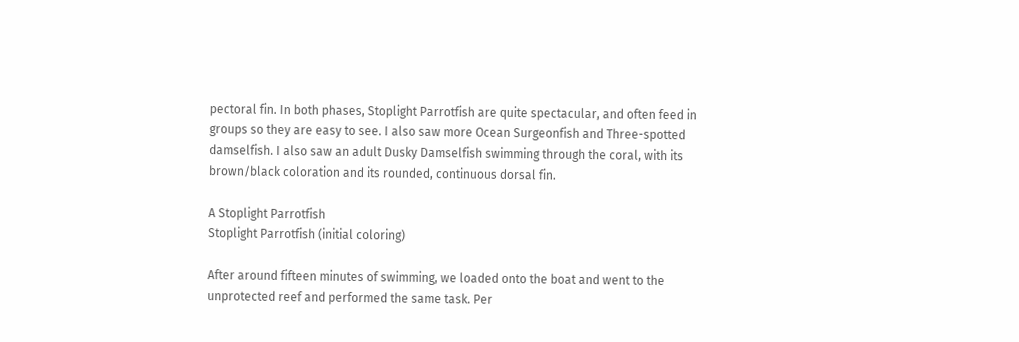pectoral fin. In both phases, Stoplight Parrotfish are quite spectacular, and often feed in groups so they are easy to see. I also saw more Ocean Surgeonfish and Three-spotted damselfish. I also saw an adult Dusky Damselfish swimming through the coral, with its brown/black coloration and its rounded, continuous dorsal fin.

A Stoplight Parrotfish
Stoplight Parrotfish (initial coloring)

After around fifteen minutes of swimming, we loaded onto the boat and went to the unprotected reef and performed the same task. Per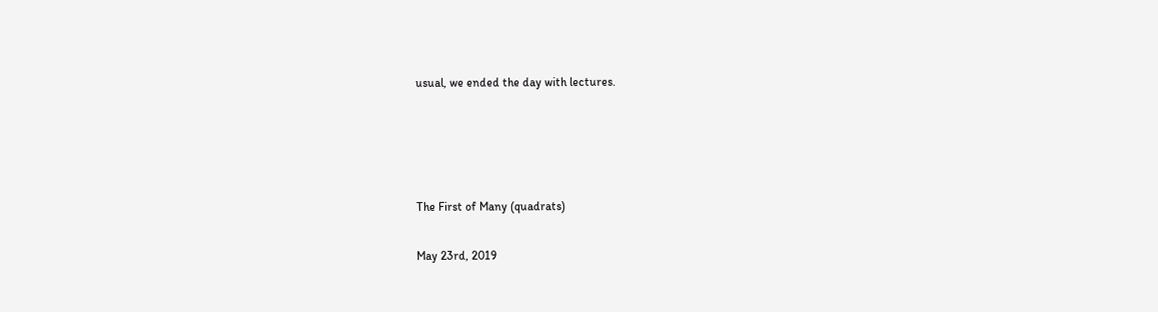usual, we ended the day with lectures.




The First of Many (quadrats)

May 23rd, 2019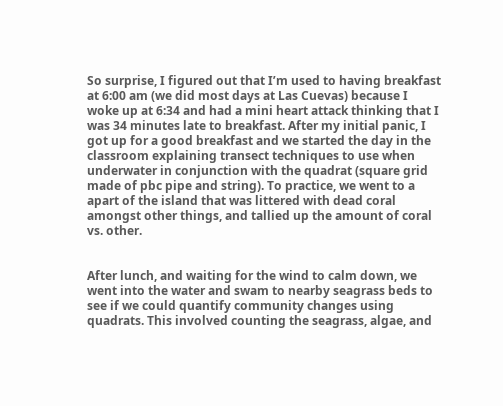So surprise, I figured out that I’m used to having breakfast at 6:00 am (we did most days at Las Cuevas) because I woke up at 6:34 and had a mini heart attack thinking that I was 34 minutes late to breakfast. After my initial panic, I got up for a good breakfast and we started the day in the classroom explaining transect techniques to use when underwater in conjunction with the quadrat (square grid made of pbc pipe and string). To practice, we went to a apart of the island that was littered with dead coral amongst other things, and tallied up the amount of coral vs. other.


After lunch, and waiting for the wind to calm down, we went into the water and swam to nearby seagrass beds to see if we could quantify community changes using quadrats. This involved counting the seagrass, algae, and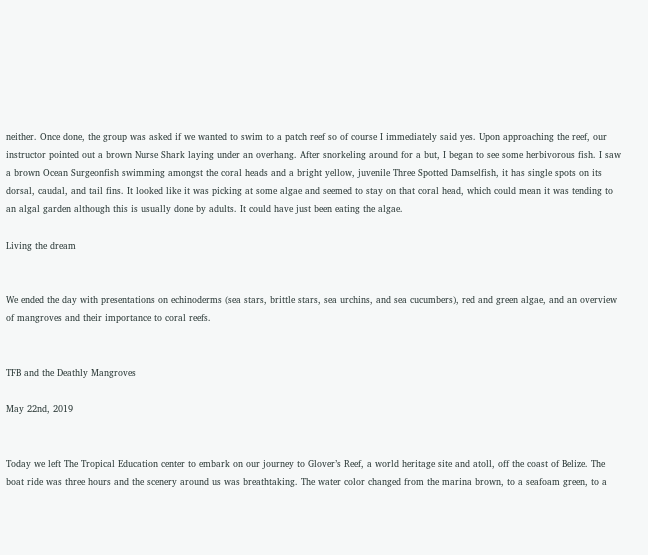neither. Once done, the group was asked if we wanted to swim to a patch reef so of course I immediately said yes. Upon approaching the reef, our instructor pointed out a brown Nurse Shark laying under an overhang. After snorkeling around for a but, I began to see some herbivorous fish. I saw a brown Ocean Surgeonfish swimming amongst the coral heads and a bright yellow, juvenile Three Spotted Damselfish, it has single spots on its dorsal, caudal, and tail fins. It looked like it was picking at some algae and seemed to stay on that coral head, which could mean it was tending to an algal garden although this is usually done by adults. It could have just been eating the algae.

Living the dream


We ended the day with presentations on echinoderms (sea stars, brittle stars, sea urchins, and sea cucumbers), red and green algae, and an overview of mangroves and their importance to coral reefs.


TFB and the Deathly Mangroves

May 22nd, 2019


Today we left The Tropical Education center to embark on our journey to Glover’s Reef, a world heritage site and atoll, off the coast of Belize. The boat ride was three hours and the scenery around us was breathtaking. The water color changed from the marina brown, to a seafoam green, to a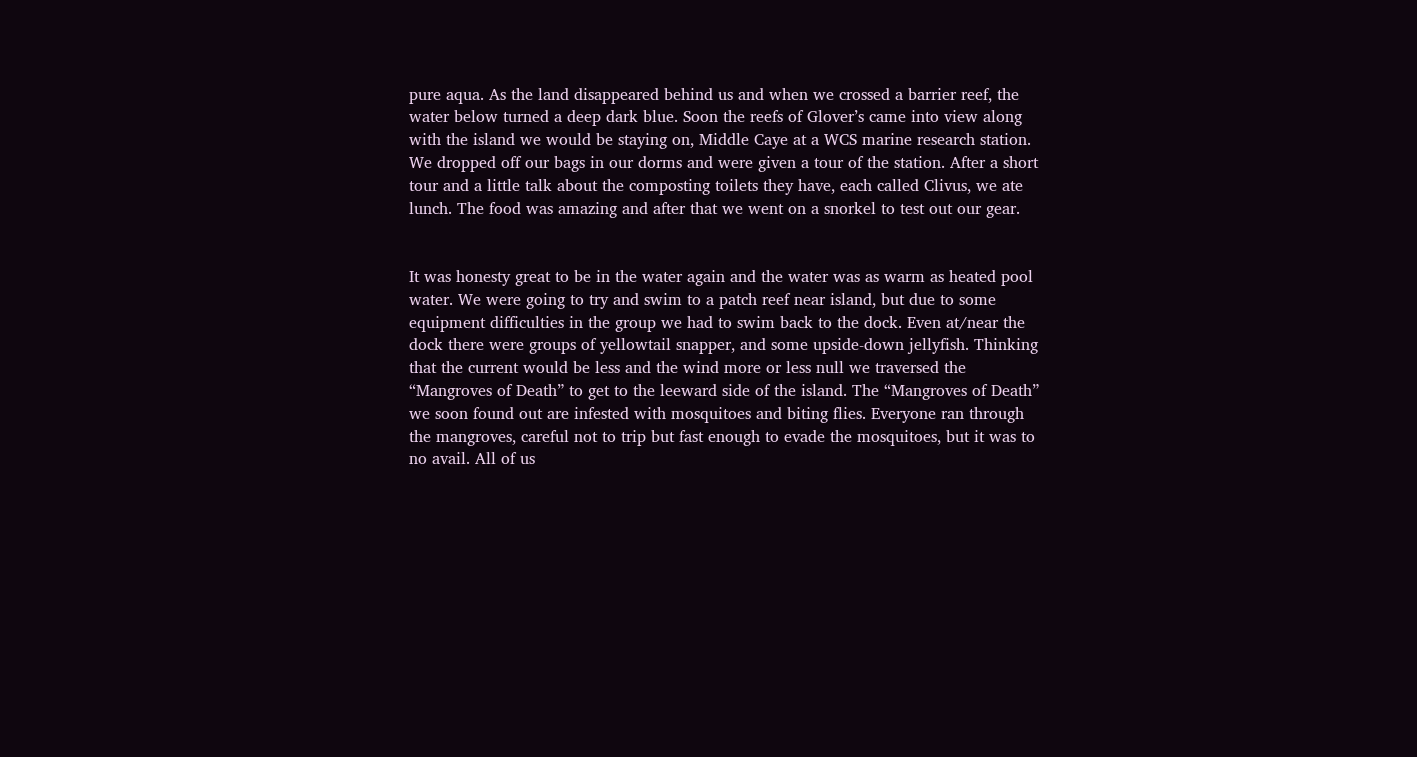pure aqua. As the land disappeared behind us and when we crossed a barrier reef, the water below turned a deep dark blue. Soon the reefs of Glover’s came into view along with the island we would be staying on, Middle Caye at a WCS marine research station. We dropped off our bags in our dorms and were given a tour of the station. After a short tour and a little talk about the composting toilets they have, each called Clivus, we ate lunch. The food was amazing and after that we went on a snorkel to test out our gear.


It was honesty great to be in the water again and the water was as warm as heated pool water. We were going to try and swim to a patch reef near island, but due to some equipment difficulties in the group we had to swim back to the dock. Even at/near the dock there were groups of yellowtail snapper, and some upside-down jellyfish. Thinking that the current would be less and the wind more or less null we traversed the “Mangroves of Death” to get to the leeward side of the island. The “Mangroves of Death” we soon found out are infested with mosquitoes and biting flies. Everyone ran through the mangroves, careful not to trip but fast enough to evade the mosquitoes, but it was to no avail. All of us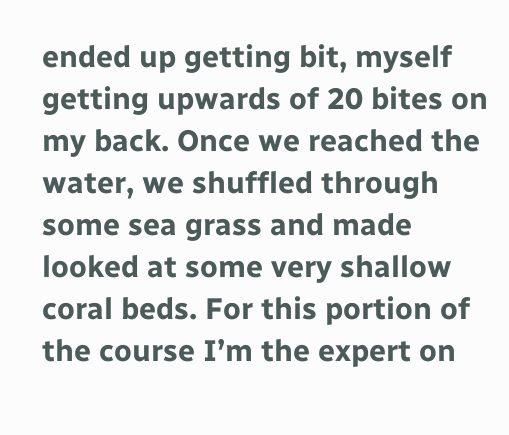ended up getting bit, myself getting upwards of 20 bites on my back. Once we reached the water, we shuffled through some sea grass and made looked at some very shallow coral beds. For this portion of the course I’m the expert on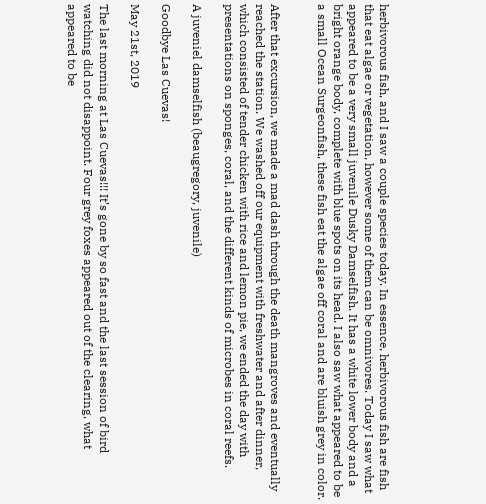herbivorous fish, and I saw a couple species today. In essence, herbivorous fish are fish that eat algae or vegetation, however some of them can be omnivores. Today I saw what appeared to be a very small juvenile Dusky Damselfish. It has a white lower body and a bright orange body, complete with blue spots on its head. I also saw what appeared to be a small Ocean Surgeonfish, these fish eat the algae off coral and are bluish grey in color.


After that excursion, we made a mad dash through the death mangroves and eventually reached the station. We washed off our equipment with freshwater and after dinner, which consisted of tender chicken with rice and lemon pie, we ended the day with presentations on sponges, coral, and the different kinds of microbes in coral reefs.

A juveniel damselfish (beaugregory, juvenile)

Goodbye Las Cuevas!

May 21st, 2019

The last morning at Las Cuevas!!! It’s gone by so fast and the last session of bird watching did not disappoint. Four grey foxes appeared out of the clearing, what appeared to be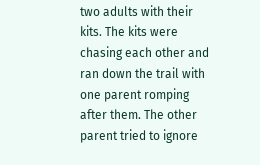two adults with their kits. The kits were chasing each other and ran down the trail with one parent romping after them. The other parent tried to ignore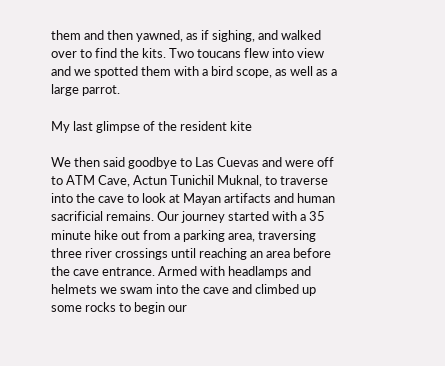them and then yawned, as if sighing, and walked over to find the kits. Two toucans flew into view and we spotted them with a bird scope, as well as a large parrot.

My last glimpse of the resident kite

We then said goodbye to Las Cuevas and were off to ATM Cave, Actun Tunichil Muknal, to traverse into the cave to look at Mayan artifacts and human sacrificial remains. Our journey started with a 35 minute hike out from a parking area, traversing three river crossings until reaching an area before the cave entrance. Armed with headlamps and helmets we swam into the cave and climbed up some rocks to begin our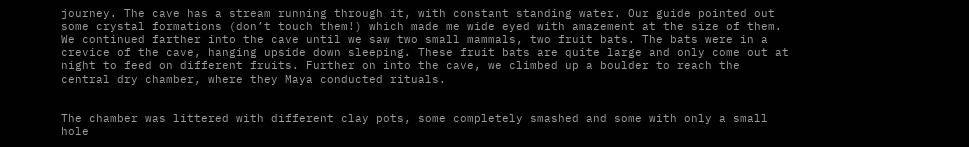journey. The cave has a stream running through it, with constant standing water. Our guide pointed out some crystal formations (don’t touch them!) which made me wide eyed with amazement at the size of them. We continued farther into the cave until we saw two small mammals, two fruit bats. The bats were in a crevice of the cave, hanging upside down sleeping. These fruit bats are quite large and only come out at night to feed on different fruits. Further on into the cave, we climbed up a boulder to reach the central dry chamber, where they Maya conducted rituals.


The chamber was littered with different clay pots, some completely smashed and some with only a small hole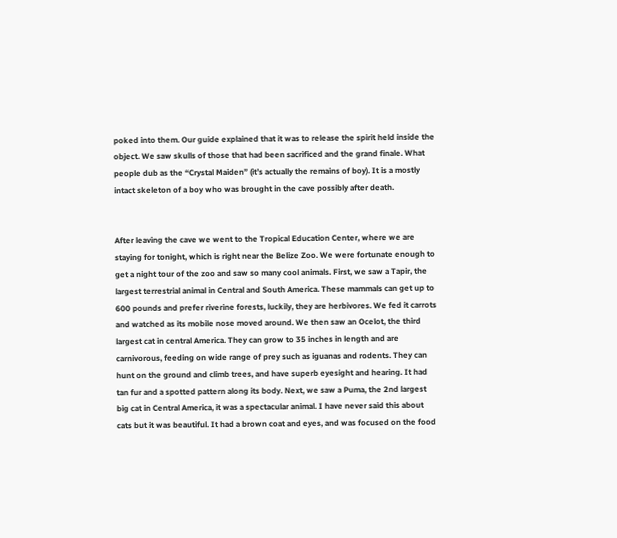poked into them. Our guide explained that it was to release the spirit held inside the object. We saw skulls of those that had been sacrificed and the grand finale. What people dub as the “Crystal Maiden” (it’s actually the remains of boy). It is a mostly intact skeleton of a boy who was brought in the cave possibly after death.


After leaving the cave we went to the Tropical Education Center, where we are staying for tonight, which is right near the Belize Zoo. We were fortunate enough to get a night tour of the zoo and saw so many cool animals. First, we saw a Tapir, the largest terrestrial animal in Central and South America. These mammals can get up to 600 pounds and prefer riverine forests, luckily, they are herbivores. We fed it carrots and watched as its mobile nose moved around. We then saw an Ocelot, the third largest cat in central America. They can grow to 35 inches in length and are carnivorous, feeding on wide range of prey such as iguanas and rodents. They can hunt on the ground and climb trees, and have superb eyesight and hearing. It had tan fur and a spotted pattern along its body. Next, we saw a Puma, the 2nd largest big cat in Central America, it was a spectacular animal. I have never said this about cats but it was beautiful. It had a brown coat and eyes, and was focused on the food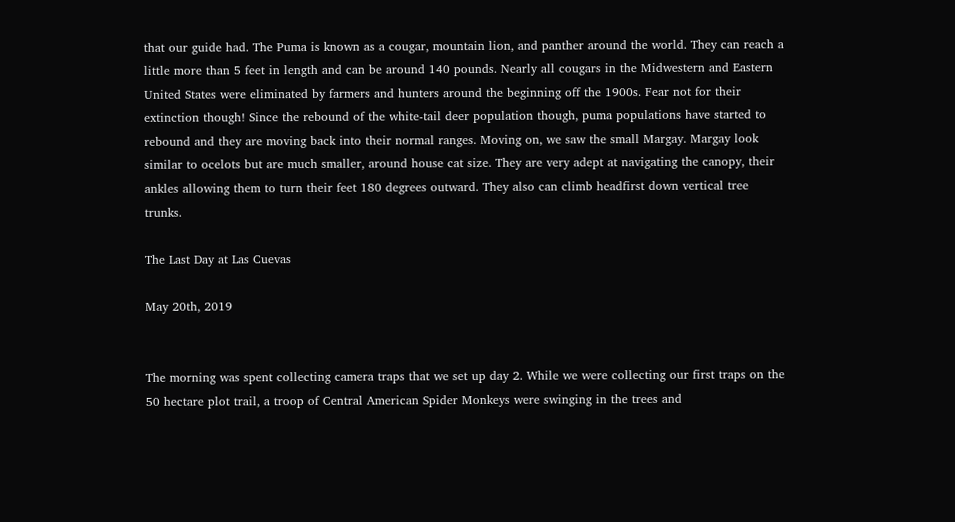that our guide had. The Puma is known as a cougar, mountain lion, and panther around the world. They can reach a little more than 5 feet in length and can be around 140 pounds. Nearly all cougars in the Midwestern and Eastern United States were eliminated by farmers and hunters around the beginning off the 1900s. Fear not for their extinction though! Since the rebound of the white-tail deer population though, puma populations have started to rebound and they are moving back into their normal ranges. Moving on, we saw the small Margay. Margay look similar to ocelots but are much smaller, around house cat size. They are very adept at navigating the canopy, their ankles allowing them to turn their feet 180 degrees outward. They also can climb headfirst down vertical tree trunks.

The Last Day at Las Cuevas

May 20th, 2019


The morning was spent collecting camera traps that we set up day 2. While we were collecting our first traps on the 50 hectare plot trail, a troop of Central American Spider Monkeys were swinging in the trees and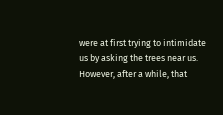were at first trying to intimidate us by asking the trees near us. However, after a while, that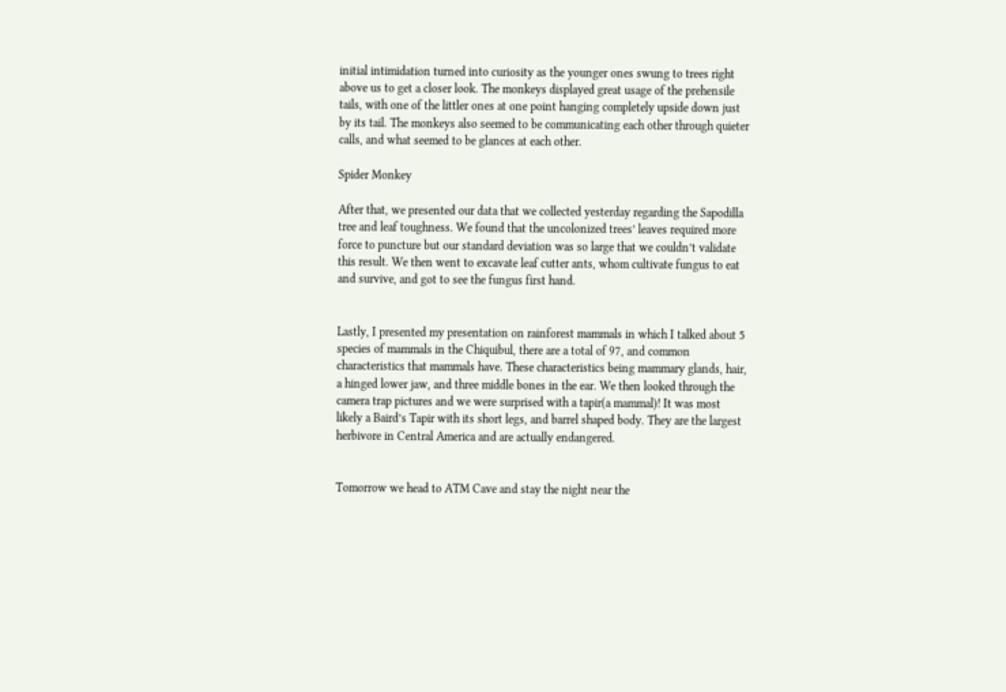initial intimidation turned into curiosity as the younger ones swung to trees right above us to get a closer look. The monkeys displayed great usage of the prehensile tails, with one of the littler ones at one point hanging completely upside down just by its tail. The monkeys also seemed to be communicating each other through quieter calls, and what seemed to be glances at each other.

Spider Monkey

After that, we presented our data that we collected yesterday regarding the Sapodilla tree and leaf toughness. We found that the uncolonized trees’ leaves required more force to puncture but our standard deviation was so large that we couldn’t validate this result. We then went to excavate leaf cutter ants, whom cultivate fungus to eat and survive, and got to see the fungus first hand.


Lastly, I presented my presentation on rainforest mammals in which I talked about 5 species of mammals in the Chiquibul, there are a total of 97, and common characteristics that mammals have. These characteristics being mammary glands, hair, a hinged lower jaw, and three middle bones in the ear. We then looked through the camera trap pictures and we were surprised with a tapir(a mammal)! It was most likely a Baird’s Tapir with its short legs, and barrel shaped body. They are the largest herbivore in Central America and are actually endangered.


Tomorrow we head to ATM Cave and stay the night near the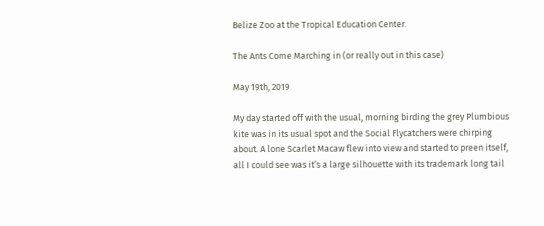Belize Zoo at the Tropical Education Center.

The Ants Come Marching in (or really out in this case)

May 19th, 2019

My day started off with the usual, morning birding the grey Plumbious kite was in its usual spot and the Social Flycatchers were chirping about. A lone Scarlet Macaw flew into view and started to preen itself, all I could see was it’s a large silhouette with its trademark long tail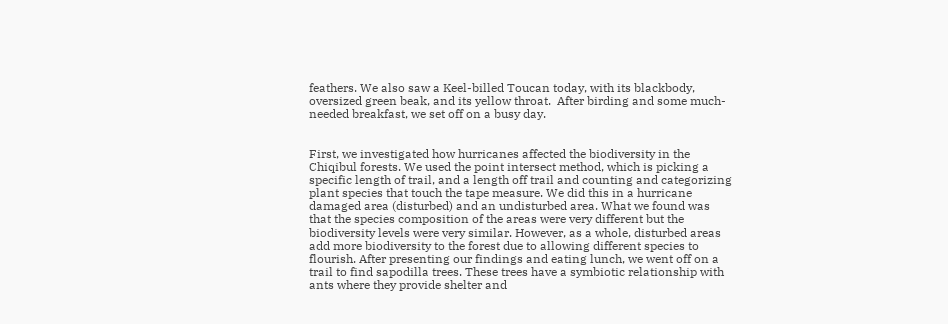feathers. We also saw a Keel-billed Toucan today, with its blackbody, oversized green beak, and its yellow throat.  After birding and some much-needed breakfast, we set off on a busy day.


First, we investigated how hurricanes affected the biodiversity in the Chiqibul forests. We used the point intersect method, which is picking a specific length of trail, and a length off trail and counting and categorizing plant species that touch the tape measure. We did this in a hurricane damaged area (disturbed) and an undisturbed area. What we found was that the species composition of the areas were very different but the biodiversity levels were very similar. However, as a whole, disturbed areas add more biodiversity to the forest due to allowing different species to flourish. After presenting our findings and eating lunch, we went off on a trail to find sapodilla trees. These trees have a symbiotic relationship with ants where they provide shelter and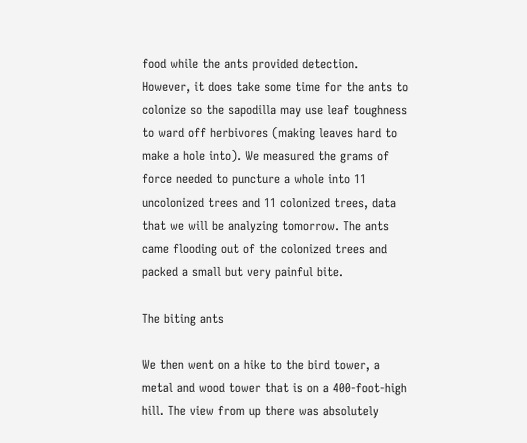food while the ants provided detection. However, it does take some time for the ants to colonize so the sapodilla may use leaf toughness to ward off herbivores (making leaves hard to make a hole into). We measured the grams of force needed to puncture a whole into 11 uncolonized trees and 11 colonized trees, data that we will be analyzing tomorrow. The ants came flooding out of the colonized trees and packed a small but very painful bite.

The biting ants

We then went on a hike to the bird tower, a metal and wood tower that is on a 400-foot-high hill. The view from up there was absolutely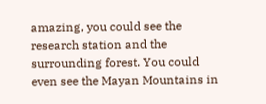amazing, you could see the research station and the surrounding forest. You could even see the Mayan Mountains in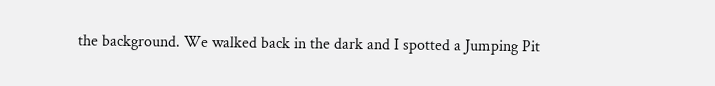the background. We walked back in the dark and I spotted a Jumping Pit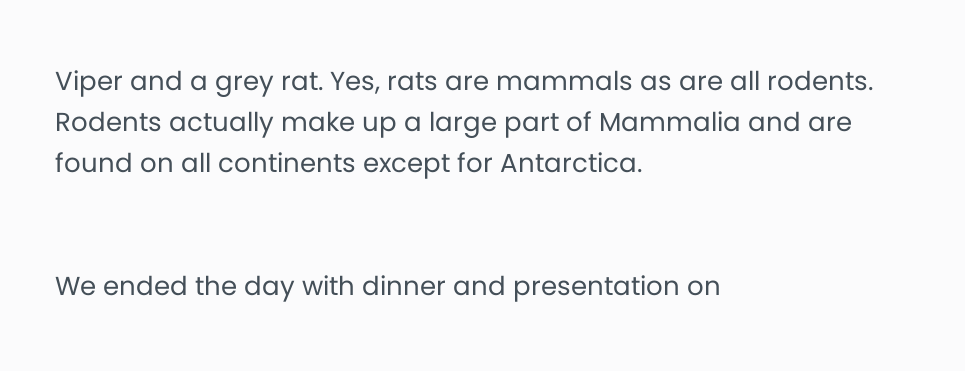Viper and a grey rat. Yes, rats are mammals as are all rodents. Rodents actually make up a large part of Mammalia and are found on all continents except for Antarctica.


We ended the day with dinner and presentation on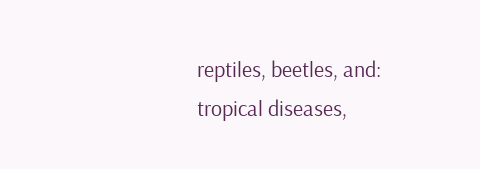reptiles, beetles, and: tropical diseases,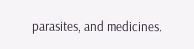parasites, and medicines.